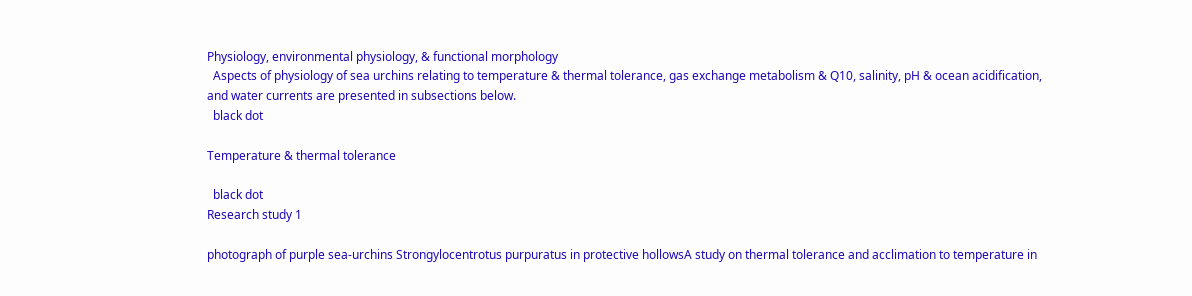Physiology, environmental physiology, & functional morphology
  Aspects of physiology of sea urchins relating to temperature & thermal tolerance, gas exchange metabolism & Q10, salinity, pH & ocean acidification, and water currents are presented in subsections below.
  black dot

Temperature & thermal tolerance

  black dot
Research study 1

photograph of purple sea-urchins Strongylocentrotus purpuratus in protective hollowsA study on thermal tolerance and acclimation to temperature in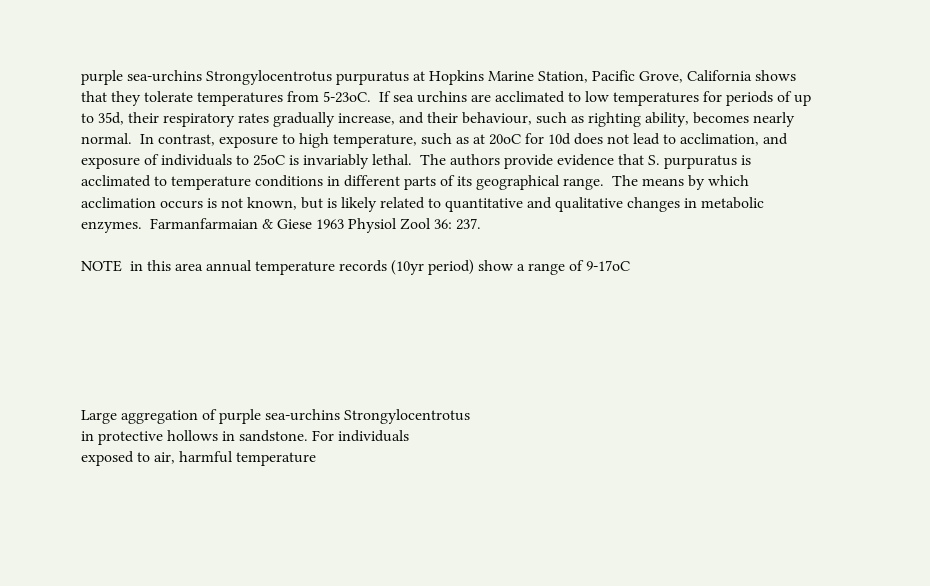purple sea-urchins Strongylocentrotus purpuratus at Hopkins Marine Station, Pacific Grove, California shows that they tolerate temperatures from 5-23oC.  If sea urchins are acclimated to low temperatures for periods of up to 35d, their respiratory rates gradually increase, and their behaviour, such as righting ability, becomes nearly normal.  In contrast, exposure to high temperature, such as at 20oC for 10d does not lead to acclimation, and exposure of individuals to 25oC is invariably lethal.  The authors provide evidence that S. purpuratus is acclimated to temperature conditions in different parts of its geographical range.  The means by which acclimation occurs is not known, but is likely related to quantitative and qualitative changes in metabolic enzymes.  Farmanfarmaian & Giese 1963 Physiol Zool 36: 237.

NOTE  in this area annual temperature records (10yr period) show a range of 9-17oC






Large aggregation of purple sea-urchins Strongylocentrotus
in protective hollows in sandstone. For individuals
exposed to air, harmful temperature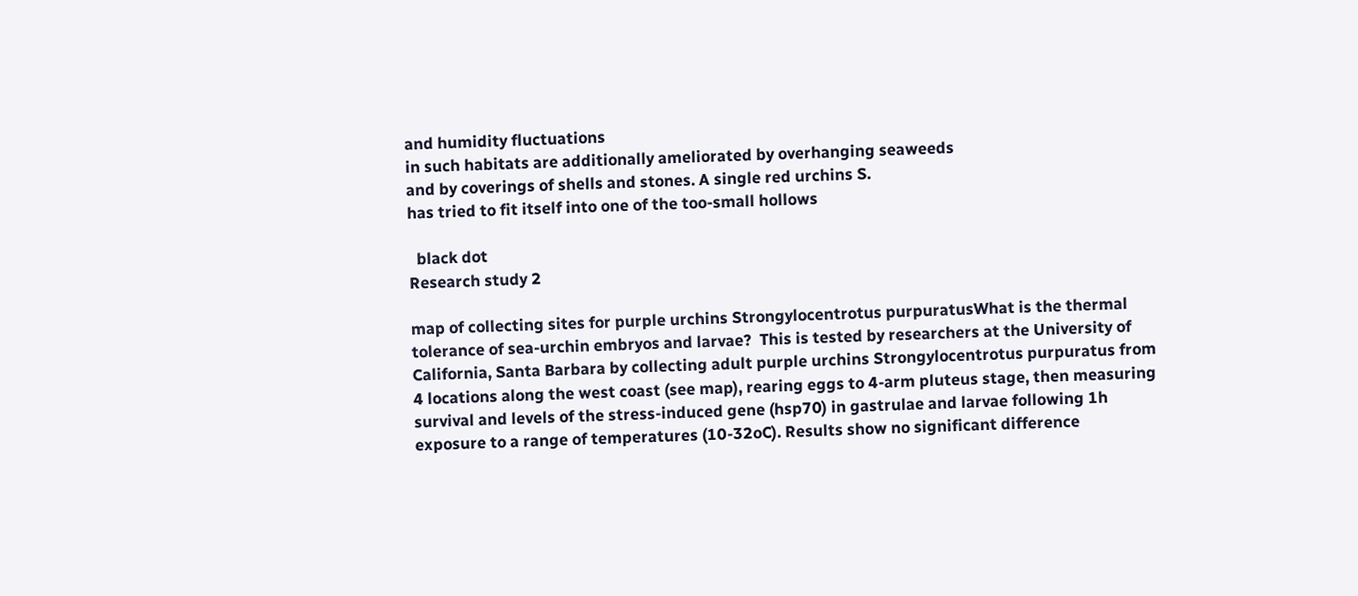and humidity fluctuations
in such habitats are additionally ameliorated by overhanging seaweeds
and by coverings of shells and stones. A single red urchins S.
has tried to fit itself into one of the too-small hollows

  black dot
Research study 2

map of collecting sites for purple urchins Strongylocentrotus purpuratusWhat is the thermal tolerance of sea-urchin embryos and larvae?  This is tested by researchers at the University of California, Santa Barbara by collecting adult purple urchins Strongylocentrotus purpuratus from 4 locations along the west coast (see map), rearing eggs to 4-arm pluteus stage, then measuring survival and levels of the stress-induced gene (hsp70) in gastrulae and larvae following 1h exposure to a range of temperatures (10-32oC). Results show no significant difference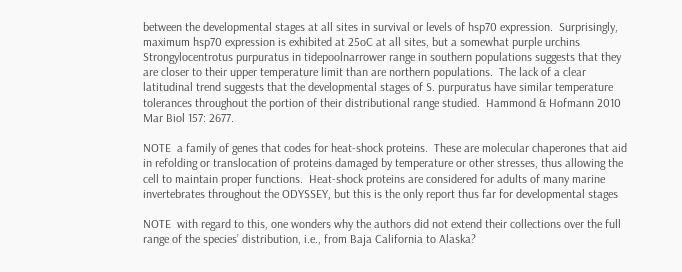between the developmental stages at all sites in survival or levels of hsp70 expression.  Surprisingly, maximum hsp70 expression is exhibited at 25oC at all sites, but a somewhat purple urchins Strongylocentrotus purpuratus in tidepoolnarrower range in southern populations suggests that they are closer to their upper temperature limit than are northern populations.  The lack of a clear latitudinal trend suggests that the developmental stages of S. purpuratus have similar temperature tolerances throughout the portion of their distributional range studied.  Hammond & Hofmann 2010 Mar Biol 157: 2677.

NOTE  a family of genes that codes for heat-shock proteins.  These are molecular chaperones that aid in refolding or translocation of proteins damaged by temperature or other stresses, thus allowing the cell to maintain proper functions.  Heat-shock proteins are considered for adults of many marine invertebrates throughout the ODYSSEY, but this is the only report thus far for developmental stages

NOTE  with regard to this, one wonders why the authors did not extend their collections over the full range of the species’ distribution, i.e., from Baja California to Alaska?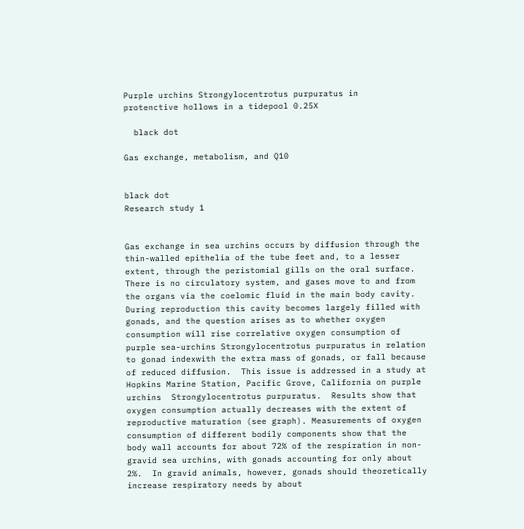Purple urchins Strongylocentrotus purpuratus in
protenctive hollows in a tidepool 0.25X

  black dot

Gas exchange, metabolism, and Q10


black dot
Research study 1


Gas exchange in sea urchins occurs by diffusion through the thin-walled epithelia of the tube feet and, to a lesser extent, through the peristomial gills on the oral surface.  There is no circulatory system, and gases move to and from the organs via the coelomic fluid in the main body cavity.  During reproduction this cavity becomes largely filled with gonads, and the question arises as to whether oxygen consumption will rise correlative oxygen consumption of purple sea-urchins Strongylocentrotus purpuratus in relation to gonad indexwith the extra mass of gonads, or fall because of reduced diffusion.  This issue is addressed in a study at Hopkins Marine Station, Pacific Grove, California on purple urchins  Strongylocentrotus purpuratus.  Results show that oxygen consumption actually decreases with the extent of reproductive maturation (see graph). Measurements of oxygen consumption of different bodily components show that the body wall accounts for about 72% of the respiration in non-gravid sea urchins, with gonads accounting for only about 2%.  In gravid animals, however, gonads should theoretically increase respiratory needs by about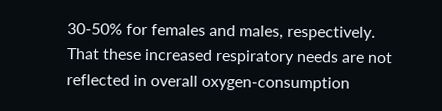30-50% for females and males, respectively.  That these increased respiratory needs are not reflected in overall oxygen-consumption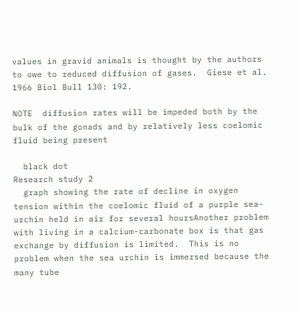values in gravid animals is thought by the authors to owe to reduced diffusion of gases.  Giese et al. 1966 Biol Bull 130: 192.

NOTE  diffusion rates will be impeded both by the bulk of the gonads and by relatively less coelomic fluid being present

  black dot
Research study 2
  graph showing the rate of decline in oxygen tension within the coelomic fluid of a purple sea-urchin held in air for several hoursAnother problem with living in a calcium-carbonate box is that gas exchange by diffusion is limited.  This is no problem when the sea urchin is immersed because the many tube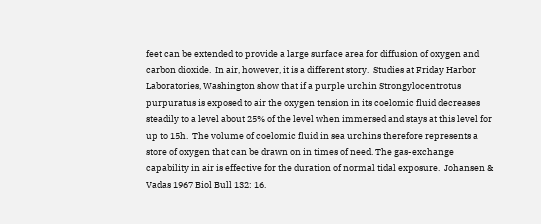feet can be extended to provide a large surface area for diffusion of oxygen and carbon dioxide.  In air, however, it is a different story.  Studies at Friday Harbor Laboratories, Washington show that if a purple urchin Strongylocentrotus purpuratus is exposed to air the oxygen tension in its coelomic fluid decreases steadily to a level about 25% of the level when immersed and stays at this level for up to 15h.  The volume of coelomic fluid in sea urchins therefore represents a store of oxygen that can be drawn on in times of need. The gas-exchange capability in air is effective for the duration of normal tidal exposure.  Johansen & Vadas 1967 Biol Bull 132: 16.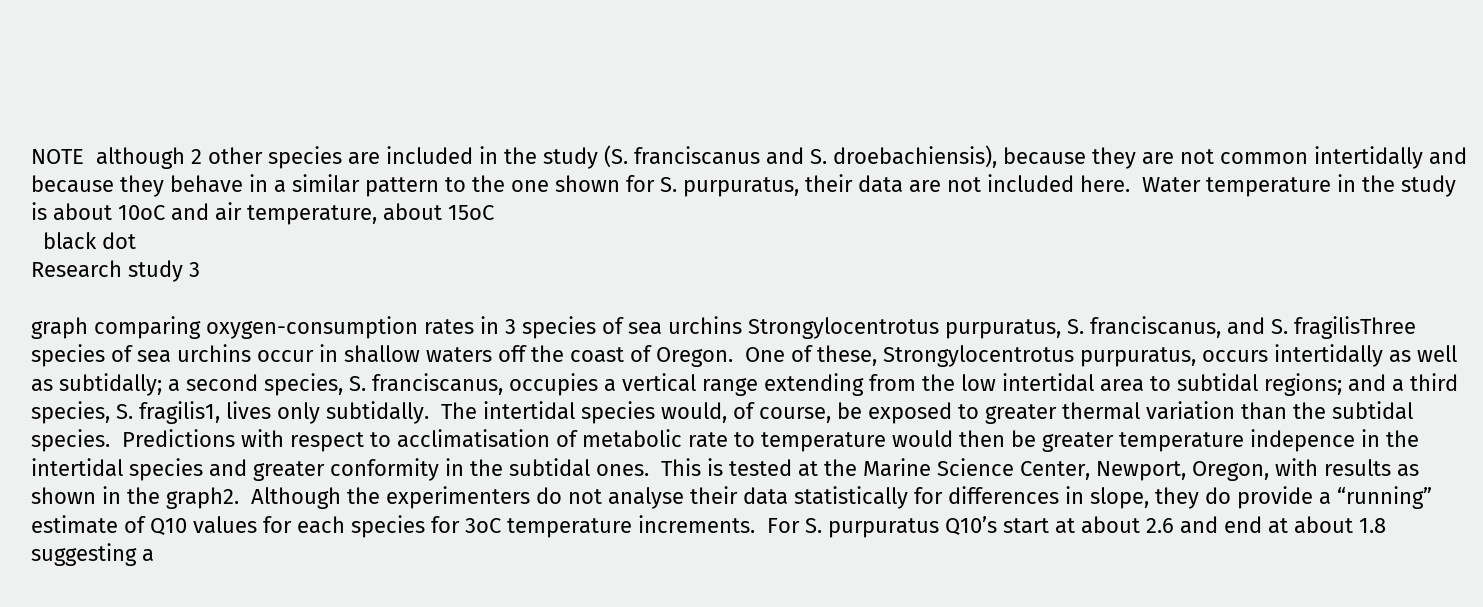NOTE  although 2 other species are included in the study (S. franciscanus and S. droebachiensis), because they are not common intertidally and because they behave in a similar pattern to the one shown for S. purpuratus, their data are not included here.  Water temperature in the study is about 10oC and air temperature, about 15oC
  black dot
Research study 3

graph comparing oxygen-consumption rates in 3 species of sea urchins Strongylocentrotus purpuratus, S. franciscanus, and S. fragilisThree species of sea urchins occur in shallow waters off the coast of Oregon.  One of these, Strongylocentrotus purpuratus, occurs intertidally as well as subtidally; a second species, S. franciscanus, occupies a vertical range extending from the low intertidal area to subtidal regions; and a third species, S. fragilis1, lives only subtidally.  The intertidal species would, of course, be exposed to greater thermal variation than the subtidal species.  Predictions with respect to acclimatisation of metabolic rate to temperature would then be greater temperature indepence in the intertidal species and greater conformity in the subtidal ones.  This is tested at the Marine Science Center, Newport, Oregon, with results as shown in the graph2.  Although the experimenters do not analyse their data statistically for differences in slope, they do provide a “running” estimate of Q10 values for each species for 3oC temperature increments.  For S. purpuratus Q10’s start at about 2.6 and end at about 1.8 suggesting a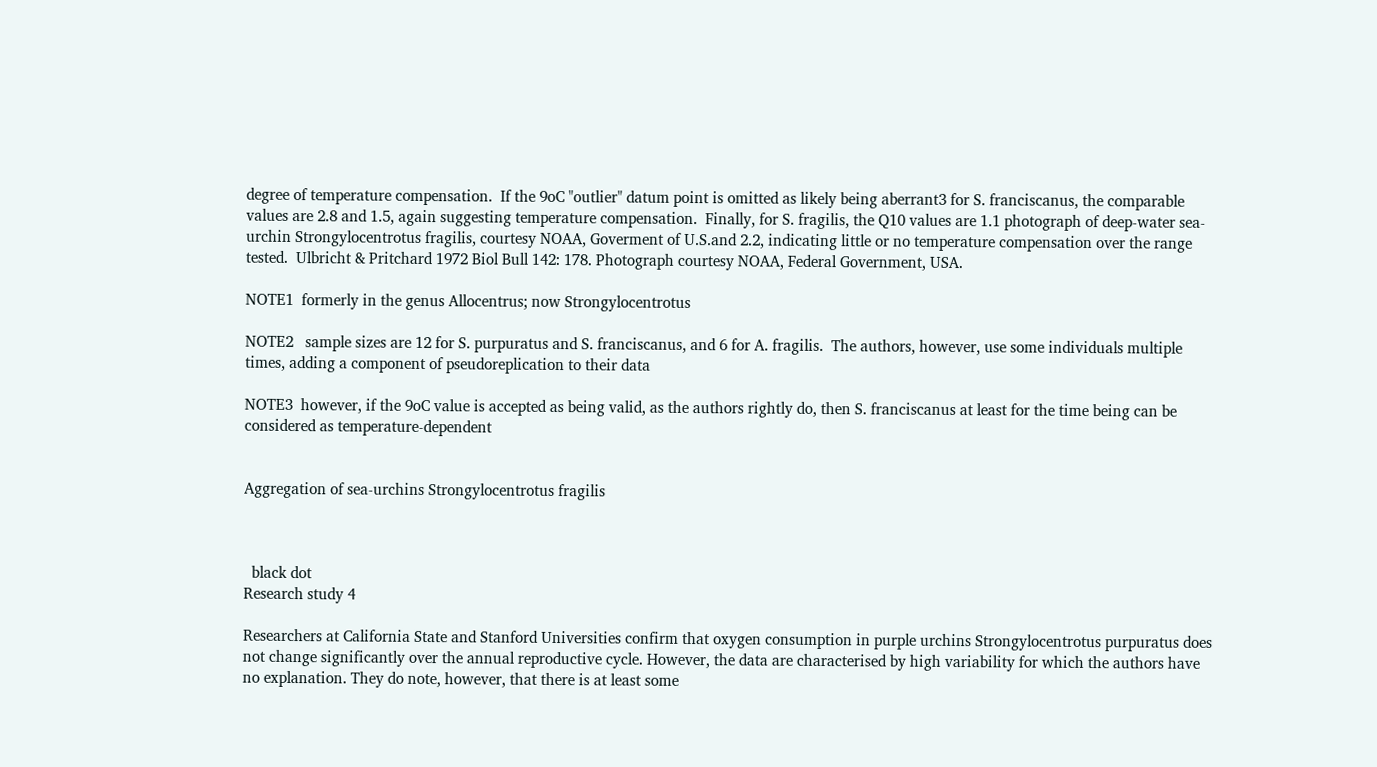degree of temperature compensation.  If the 9oC "outlier" datum point is omitted as likely being aberrant3 for S. franciscanus, the comparable values are 2.8 and 1.5, again suggesting temperature compensation.  Finally, for S. fragilis, the Q10 values are 1.1 photograph of deep-water sea-urchin Strongylocentrotus fragilis, courtesy NOAA, Goverment of U.S.and 2.2, indicating little or no temperature compensation over the range tested.  Ulbricht & Pritchard 1972 Biol Bull 142: 178. Photograph courtesy NOAA, Federal Government, USA.

NOTE1  formerly in the genus Allocentrus; now Strongylocentrotus

NOTE2   sample sizes are 12 for S. purpuratus and S. franciscanus, and 6 for A. fragilis.  The authors, however, use some individuals multiple times, adding a component of pseudoreplication to their data

NOTE3  however, if the 9oC value is accepted as being valid, as the authors rightly do, then S. franciscanus at least for the time being can be considered as temperature-dependent


Aggregation of sea-urchins Strongylocentrotus fragilis



  black dot
Research study 4

Researchers at California State and Stanford Universities confirm that oxygen consumption in purple urchins Strongylocentrotus purpuratus does not change significantly over the annual reproductive cycle. However, the data are characterised by high variability for which the authors have no explanation. They do note, however, that there is at least some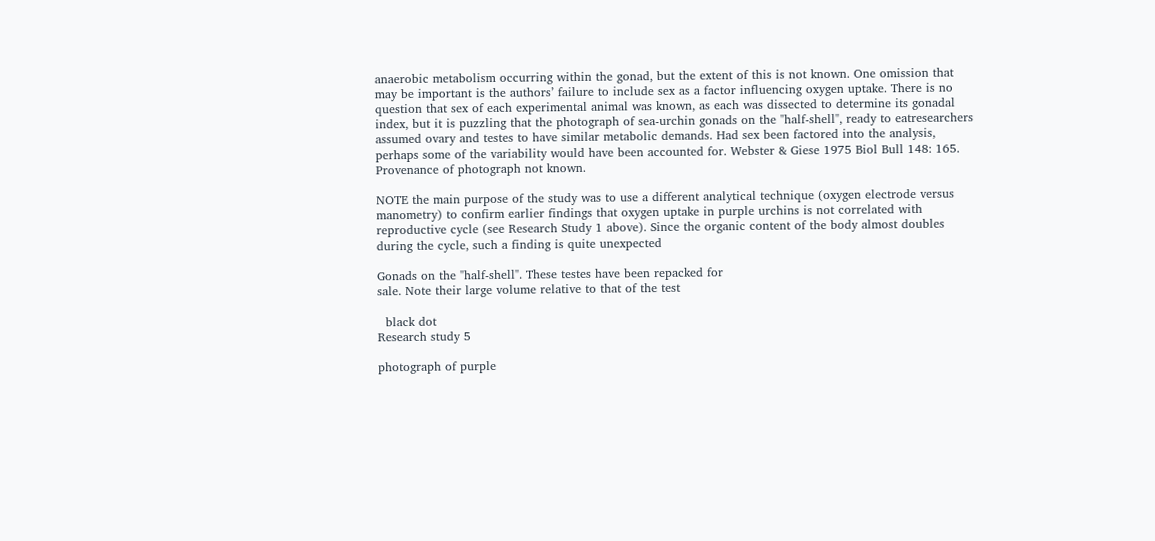anaerobic metabolism occurring within the gonad, but the extent of this is not known. One omission that may be important is the authors’ failure to include sex as a factor influencing oxygen uptake. There is no question that sex of each experimental animal was known, as each was dissected to determine its gonadal index, but it is puzzling that the photograph of sea-urchin gonads on the "half-shell", ready to eatresearchers assumed ovary and testes to have similar metabolic demands. Had sex been factored into the analysis, perhaps some of the variability would have been accounted for. Webster & Giese 1975 Biol Bull 148: 165. Provenance of photograph not known.

NOTE the main purpose of the study was to use a different analytical technique (oxygen electrode versus manometry) to confirm earlier findings that oxygen uptake in purple urchins is not correlated with reproductive cycle (see Research Study 1 above). Since the organic content of the body almost doubles during the cycle, such a finding is quite unexpected

Gonads on the "half-shell". These testes have been repacked for
sale. Note their large volume relative to that of the test

  black dot
Research study 5

photograph of purple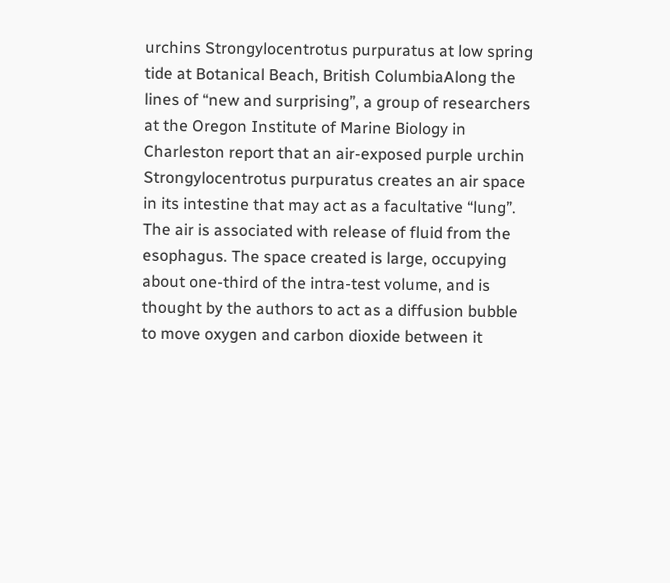urchins Strongylocentrotus purpuratus at low spring tide at Botanical Beach, British ColumbiaAlong the lines of “new and surprising”, a group of researchers at the Oregon Institute of Marine Biology in Charleston report that an air-exposed purple urchin Strongylocentrotus purpuratus creates an air space in its intestine that may act as a facultative “lung”. The air is associated with release of fluid from the esophagus. The space created is large, occupying about one-third of the intra-test volume, and is thought by the authors to act as a diffusion bubble to move oxygen and carbon dioxide between it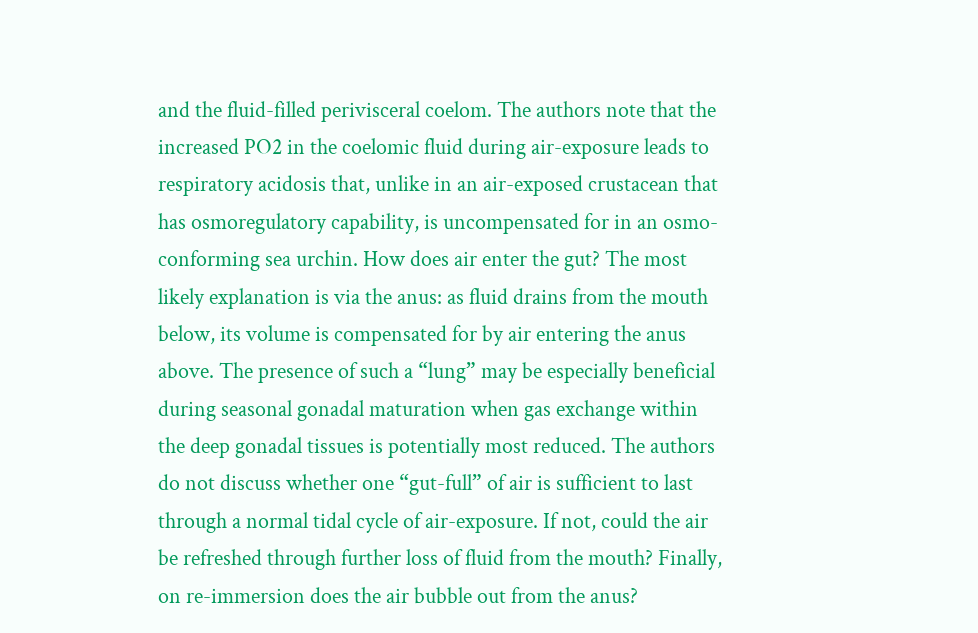and the fluid-filled perivisceral coelom. The authors note that the increased PO2 in the coelomic fluid during air-exposure leads to respiratory acidosis that, unlike in an air-exposed crustacean that has osmoregulatory capability, is uncompensated for in an osmo-conforming sea urchin. How does air enter the gut? The most likely explanation is via the anus: as fluid drains from the mouth below, its volume is compensated for by air entering the anus above. The presence of such a “lung” may be especially beneficial during seasonal gonadal maturation when gas exchange within the deep gonadal tissues is potentially most reduced. The authors do not discuss whether one “gut-full” of air is sufficient to last through a normal tidal cycle of air-exposure. If not, could the air be refreshed through further loss of fluid from the mouth? Finally, on re-immersion does the air bubble out from the anus?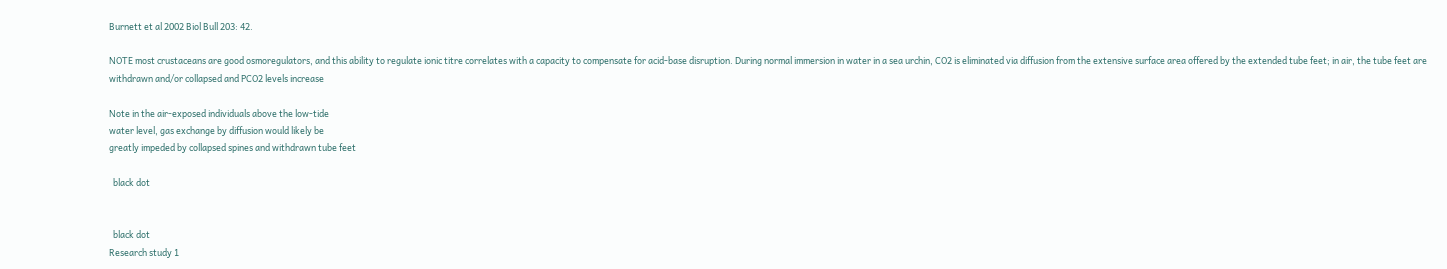Burnett et al 2002 Biol Bull 203: 42.

NOTE most crustaceans are good osmoregulators, and this ability to regulate ionic titre correlates with a capacity to compensate for acid-base disruption. During normal immersion in water in a sea urchin, CO2 is eliminated via diffusion from the extensive surface area offered by the extended tube feet; in air, the tube feet are withdrawn and/or collapsed and PCO2 levels increase

Note in the air-exposed individuals above the low-tide
water level, gas exchange by diffusion would likely be
greatly impeded by collapsed spines and withdrawn tube feet

  black dot


  black dot
Research study 1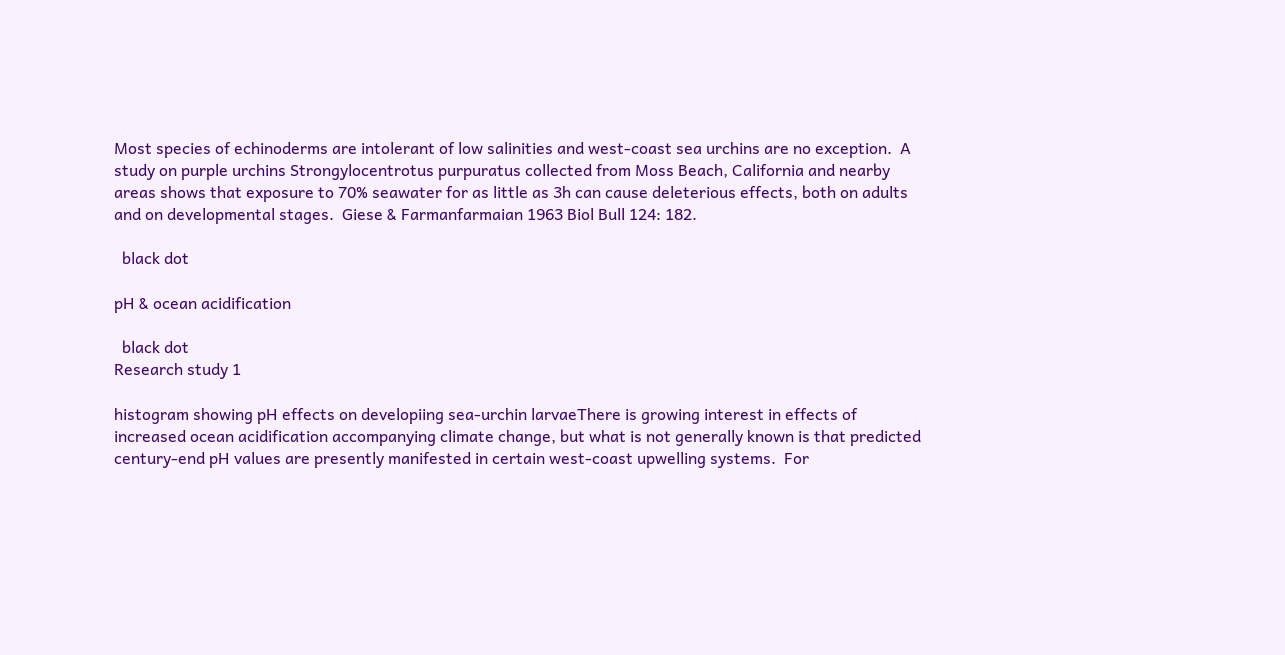Most species of echinoderms are intolerant of low salinities and west-coast sea urchins are no exception.  A study on purple urchins Strongylocentrotus purpuratus collected from Moss Beach, California and nearby areas shows that exposure to 70% seawater for as little as 3h can cause deleterious effects, both on adults and on developmental stages.  Giese & Farmanfarmaian 1963 Biol Bull 124: 182.

  black dot

pH & ocean acidification

  black dot
Research study 1

histogram showing pH effects on developiing sea-urchin larvaeThere is growing interest in effects of increased ocean acidification accompanying climate change, but what is not generally known is that predicted century-end pH values are presently manifested in certain west-coast upwelling systems.  For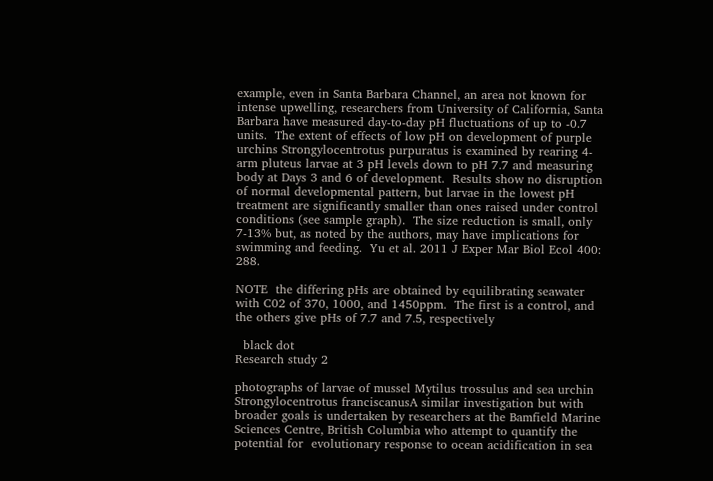example, even in Santa Barbara Channel, an area not known for intense upwelling, researchers from University of California, Santa Barbara have measured day-to-day pH fluctuations of up to -0.7 units.  The extent of effects of low pH on development of purple urchins Strongylocentrotus purpuratus is examined by rearing 4-arm pluteus larvae at 3 pH levels down to pH 7.7 and measuring body at Days 3 and 6 of development.  Results show no disruption of normal developmental pattern, but larvae in the lowest pH treatment are significantly smaller than ones raised under control conditions (see sample graph).  The size reduction is small, only 7-13% but, as noted by the authors, may have implications for swimming and feeding.  Yu et al. 2011 J Exper Mar Biol Ecol 400: 288.

NOTE  the differing pHs are obtained by equilibrating seawater with C02 of 370, 1000, and 1450ppm.  The first is a control, and the others give pHs of 7.7 and 7.5, respectively

  black dot
Research study 2

photographs of larvae of mussel Mytilus trossulus and sea urchin Strongylocentrotus franciscanusA similar investigation but with broader goals is undertaken by researchers at the Bamfield Marine Sciences Centre, British Columbia who attempt to quantify the potential for  evolutionary response to ocean acidification in sea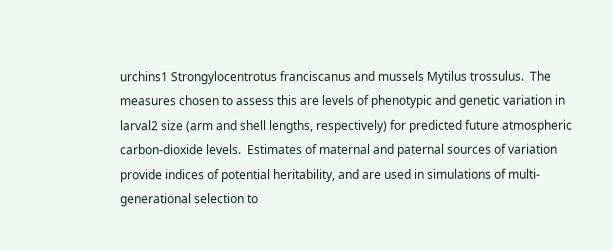urchins1 Strongylocentrotus franciscanus and mussels Mytilus trossulus.  The measures chosen to assess this are levels of phenotypic and genetic variation in larval2 size (arm and shell lengths, respectively) for predicted future atmospheric carbon-dioxide levels.  Estimates of maternal and paternal sources of variation provide indices of potential heritability, and are used in simulations of multi-generational selection to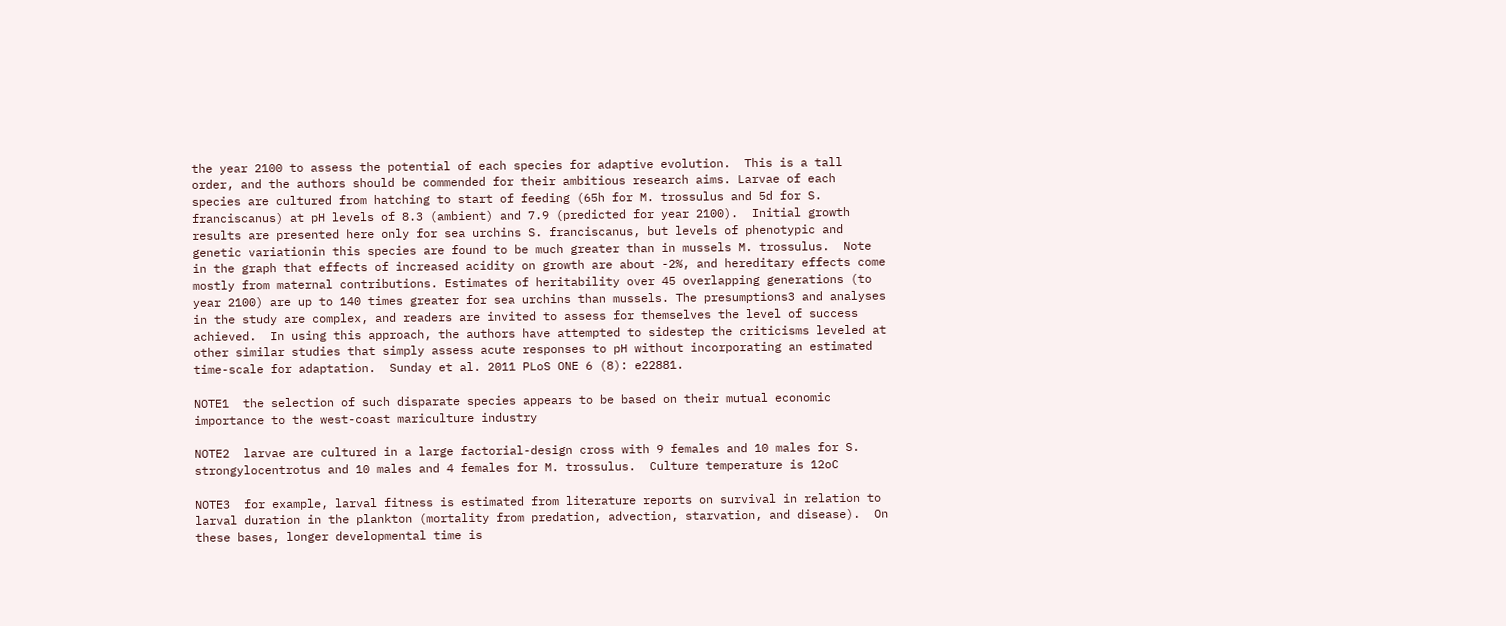the year 2100 to assess the potential of each species for adaptive evolution.  This is a tall order, and the authors should be commended for their ambitious research aims. Larvae of each species are cultured from hatching to start of feeding (65h for M. trossulus and 5d for S. franciscanus) at pH levels of 8.3 (ambient) and 7.9 (predicted for year 2100).  Initial growth results are presented here only for sea urchins S. franciscanus, but levels of phenotypic and genetic variationin this species are found to be much greater than in mussels M. trossulus.  Note in the graph that effects of increased acidity on growth are about -2%, and hereditary effects come mostly from maternal contributions. Estimates of heritability over 45 overlapping generations (to year 2100) are up to 140 times greater for sea urchins than mussels. The presumptions3 and analyses in the study are complex, and readers are invited to assess for themselves the level of success achieved.  In using this approach, the authors have attempted to sidestep the criticisms leveled at other similar studies that simply assess acute responses to pH without incorporating an estimated time-scale for adaptation.  Sunday et al. 2011 PLoS ONE 6 (8): e22881.

NOTE1  the selection of such disparate species appears to be based on their mutual economic importance to the west-coast mariculture industry

NOTE2  larvae are cultured in a large factorial-design cross with 9 females and 10 males for S. strongylocentrotus and 10 males and 4 females for M. trossulus.  Culture temperature is 12oC

NOTE3  for example, larval fitness is estimated from literature reports on survival in relation to larval duration in the plankton (mortality from predation, advection, starvation, and disease).  On these bases, longer developmental time is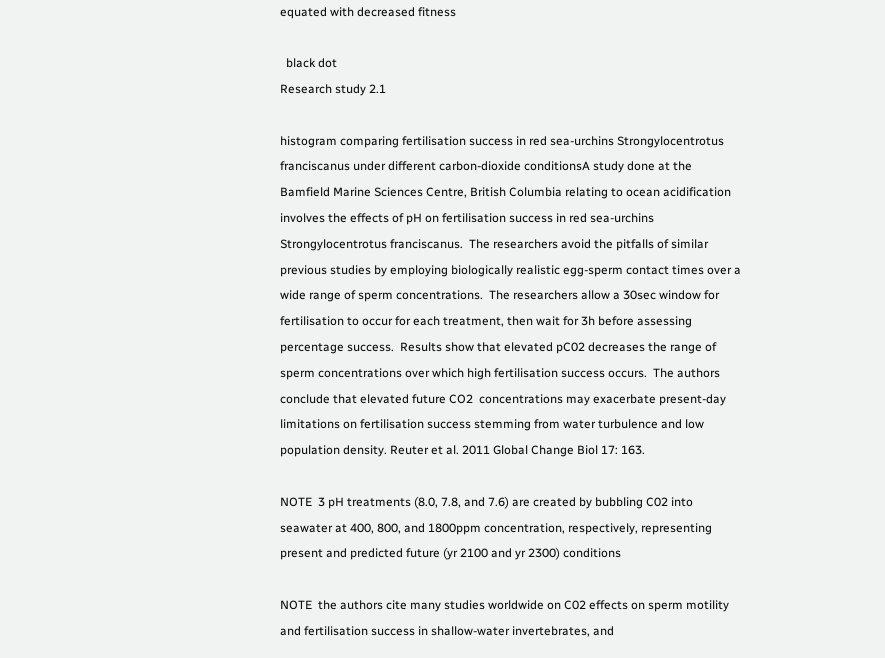equated with decreased fitness

  black dot
Research study 2.1

histogram comparing fertilisation success in red sea-urchins Strongylocentrotus franciscanus under different carbon-dioxide conditionsA study done at the Bamfield Marine Sciences Centre, British Columbia relating to ocean acidification involves the effects of pH on fertilisation success in red sea-urchins Strongylocentrotus franciscanus.  The researchers avoid the pitfalls of similar previous studies by employing biologically realistic egg-sperm contact times over a wide range of sperm concentrations.  The researchers allow a 30sec window for fertilisation to occur for each treatment, then wait for 3h before assessing percentage success.  Results show that elevated pC02 decreases the range of sperm concentrations over which high fertilisation success occurs.  The authors conclude that elevated future CO2  concentrations may exacerbate present-day limitations on fertilisation success stemming from water turbulence and low population density. Reuter et al. 2011 Global Change Biol 17: 163.

NOTE  3 pH treatments (8.0, 7.8, and 7.6) are created by bubbling C02 into seawater at 400, 800, and 1800ppm concentration, respectively, representing present and predicted future (yr 2100 and yr 2300) conditions

NOTE  the authors cite many studies worldwide on C02 effects on sperm motility and fertilisation success in shallow-water invertebrates, and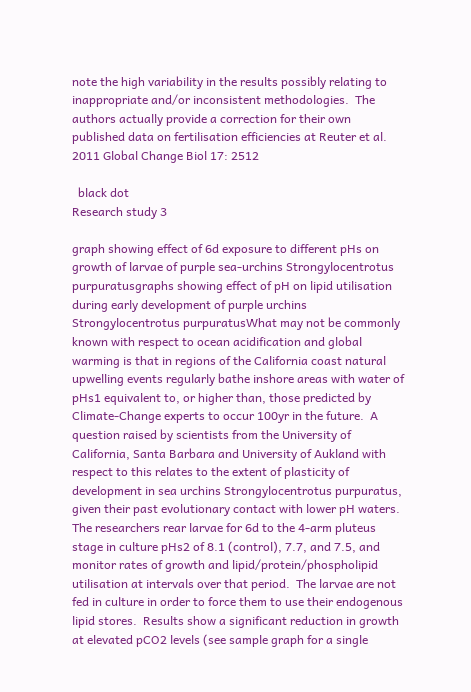note the high variability in the results possibly relating to inappropriate and/or inconsistent methodologies.  The authors actually provide a correction for their own published data on fertilisation efficiencies at Reuter et al. 2011 Global Change Biol 17: 2512

  black dot
Research study 3

graph showing effect of 6d exposure to different pHs on growth of larvae of purple sea-urchins Strongylocentrotus purpuratusgraphs showing effect of pH on lipid utilisation during early development of purple urchins Strongylocentrotus purpuratusWhat may not be commonly known with respect to ocean acidification and global warming is that in regions of the California coast natural upwelling events regularly bathe inshore areas with water of pHs1 equivalent to, or higher than, those predicted by Climate-Change experts to occur 100yr in the future.  A question raised by scientists from the University of California, Santa Barbara and University of Aukland with respect to this relates to the extent of plasticity of development in sea urchins Strongylocentrotus purpuratus, given their past evolutionary contact with lower pH waters.  The researchers rear larvae for 6d to the 4-arm pluteus stage in culture pHs2 of 8.1 (control), 7.7, and 7.5, and monitor rates of growth and lipid/protein/phospholipid utilisation at intervals over that period.  The larvae are not fed in culture in order to force them to use their endogenous lipid stores.  Results show a significant reduction in growth at elevated pCO2 levels (see sample graph for a single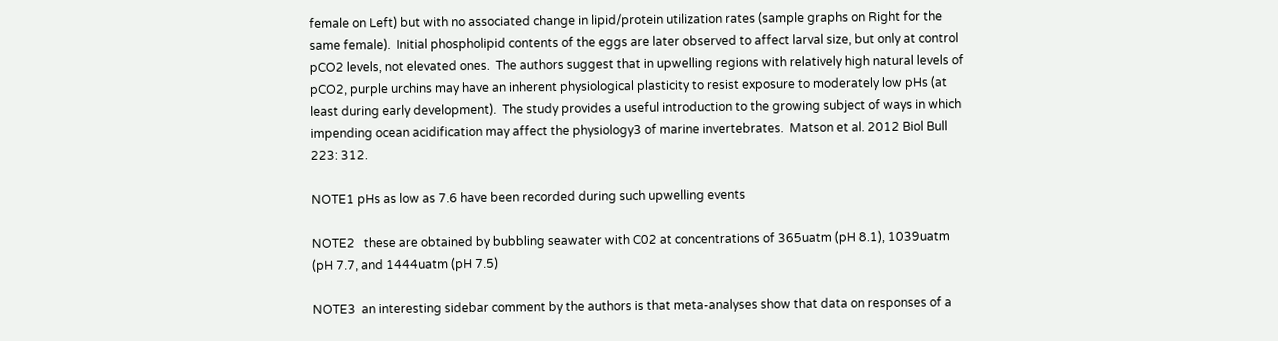female on Left) but with no associated change in lipid/protein utilization rates (sample graphs on Right for the same female).  Initial phospholipid contents of the eggs are later observed to affect larval size, but only at control pCO2 levels, not elevated ones.  The authors suggest that in upwelling regions with relatively high natural levels of pCO2, purple urchins may have an inherent physiological plasticity to resist exposure to moderately low pHs (at least during early development).  The study provides a useful introduction to the growing subject of ways in which impending ocean acidification may affect the physiology3 of marine invertebrates.  Matson et al. 2012 Biol Bull 223: 312.

NOTE1 pHs as low as 7.6 have been recorded during such upwelling events

NOTE2   these are obtained by bubbling seawater with C02 at concentrations of 365uatm (pH 8.1), 1039uatm (pH 7.7, and 1444uatm (pH 7.5)

NOTE3  an interesting sidebar comment by the authors is that meta-analyses show that data on responses of a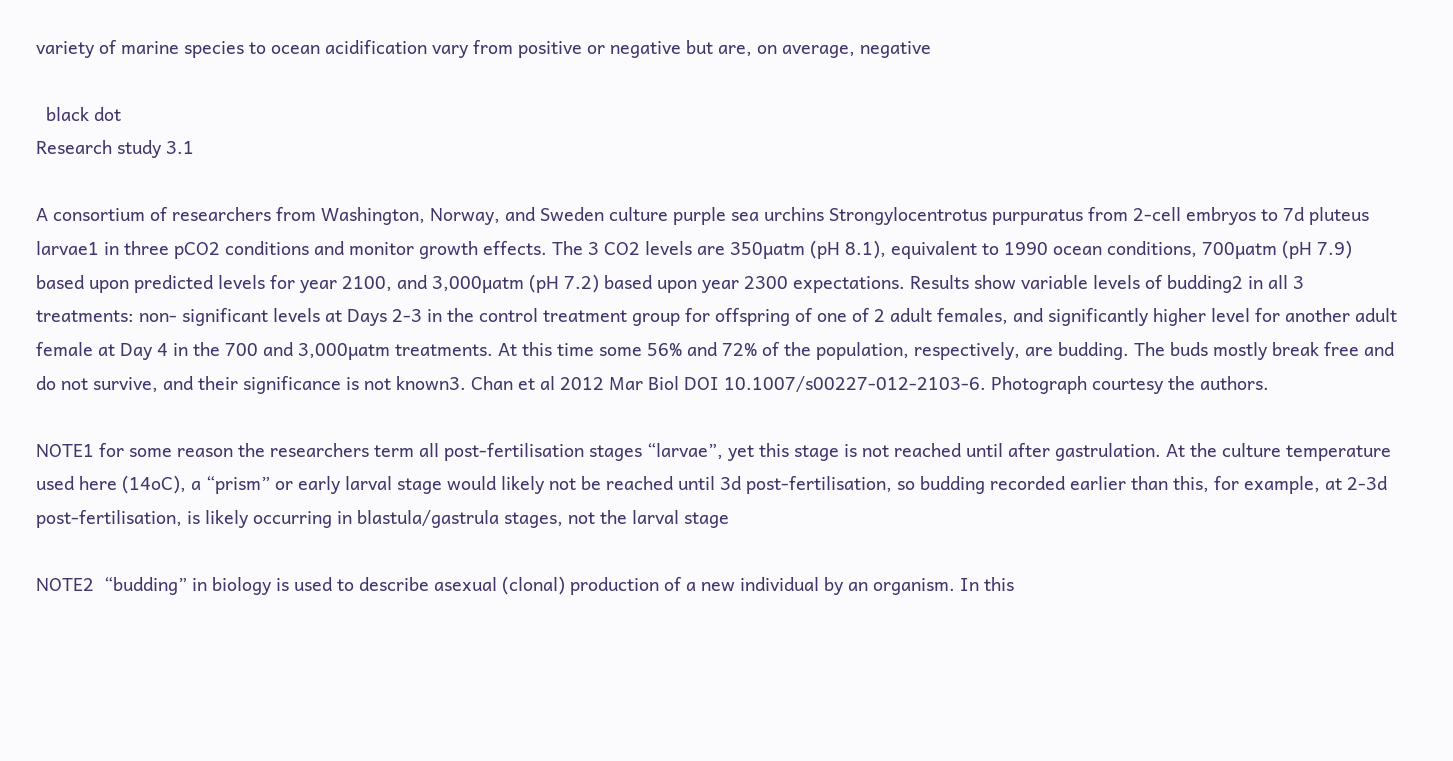variety of marine species to ocean acidification vary from positive or negative but are, on average, negative

  black dot
Research study 3.1

A consortium of researchers from Washington, Norway, and Sweden culture purple sea urchins Strongylocentrotus purpuratus from 2-cell embryos to 7d pluteus larvae1 in three pCO2 conditions and monitor growth effects. The 3 CO2 levels are 350µatm (pH 8.1), equivalent to 1990 ocean conditions, 700µatm (pH 7.9) based upon predicted levels for year 2100, and 3,000µatm (pH 7.2) based upon year 2300 expectations. Results show variable levels of budding2 in all 3 treatments: non- significant levels at Days 2-3 in the control treatment group for offspring of one of 2 adult females, and significantly higher level for another adult female at Day 4 in the 700 and 3,000µatm treatments. At this time some 56% and 72% of the population, respectively, are budding. The buds mostly break free and do not survive, and their significance is not known3. Chan et al 2012 Mar Biol DOI 10.1007/s00227-012-2103-6. Photograph courtesy the authors.

NOTE1 for some reason the researchers term all post-fertilisation stages “larvae”, yet this stage is not reached until after gastrulation. At the culture temperature used here (14oC), a “prism” or early larval stage would likely not be reached until 3d post-fertilisation, so budding recorded earlier than this, for example, at 2-3d post-fertilisation, is likely occurring in blastula/gastrula stages, not the larval stage

NOTE2  “budding” in biology is used to describe asexual (clonal) production of a new individual by an organism. In this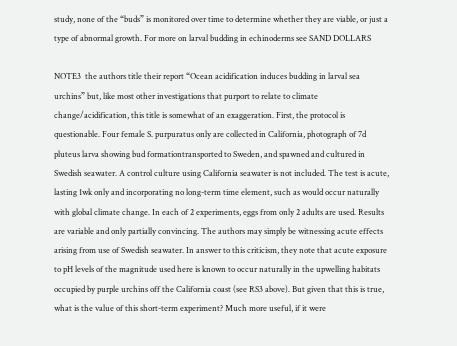study, none of the “buds” is monitored over time to determine whether they are viable, or just a type of abnormal growth. For more on larval budding in echinoderms see SAND DOLLARS

NOTE3  the authors title their report “Ocean acidification induces budding in larval sea urchins” but, like most other investigations that purport to relate to climate change/acidification, this title is somewhat of an exaggeration. First, the protocol is questionable. Four female S. purpuratus only are collected in California, photograph of 7d pluteus larva showing bud formationtransported to Sweden, and spawned and cultured in Swedish seawater. A control culture using California seawater is not included. The test is acute, lasting 1wk only and incorporating no long-term time element, such as would occur naturally with global climate change. In each of 2 experiments, eggs from only 2 adults are used. Results are variable and only partially convincing. The authors may simply be witnessing acute effects arising from use of Swedish seawater. In answer to this criticism, they note that acute exposure to pH levels of the magnitude used here is known to occur naturally in the upwelling habitats occupied by purple urchins off the California coast (see RS3 above). But given that this is true, what is the value of this short-term experiment? Much more useful, if it were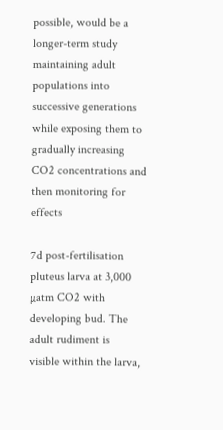possible, would be a longer-term study maintaining adult populations into successive generations while exposing them to gradually increasing CO2 concentrations and then monitoring for effects

7d post-fertilisation pluteus larva at 3,000 µatm CO2 with developing bud. The adult rudiment is
visible within the larva,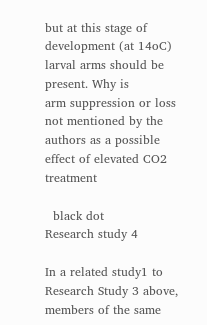but at this stage of development (at 14oC) larval arms should be present. Why is
arm suppression or loss not mentioned by the authors as a possible effect of elevated CO2 treatment

  black dot
Research study 4

In a related study1 to Research Study 3 above, members of the same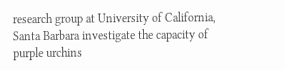research group at University of California, Santa Barbara investigate the capacity of purple urchins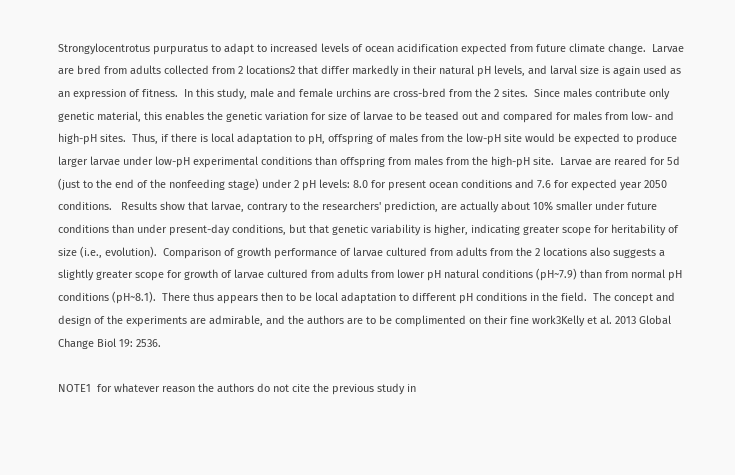Strongylocentrotus purpuratus to adapt to increased levels of ocean acidification expected from future climate change.  Larvae are bred from adults collected from 2 locations2 that differ markedly in their natural pH levels, and larval size is again used as an expression of fitness.  In this study, male and female urchins are cross-bred from the 2 sites.  Since males contribute only genetic material, this enables the genetic variation for size of larvae to be teased out and compared for males from low- and high-pH sites.  Thus, if there is local adaptation to pH, offspring of males from the low-pH site would be expected to produce larger larvae under low-pH experimental conditions than offspring from males from the high-pH site.  Larvae are reared for 5d (just to the end of the nonfeeding stage) under 2 pH levels: 8.0 for present ocean conditions and 7.6 for expected year 2050 conditions.   Results show that larvae, contrary to the researchers' prediction, are actually about 10% smaller under future conditions than under present-day conditions, but that genetic variability is higher, indicating greater scope for heritability of size (i.e., evolution).  Comparison of growth performance of larvae cultured from adults from the 2 locations also suggests a slightly greater scope for growth of larvae cultured from adults from lower pH natural conditions (pH~7.9) than from normal pH conditions (pH~8.1).  There thus appears then to be local adaptation to different pH conditions in the field.  The concept and design of the experiments are admirable, and the authors are to be complimented on their fine work3Kelly et al. 2013 Global Change Biol 19: 2536.

NOTE1  for whatever reason the authors do not cite the previous study in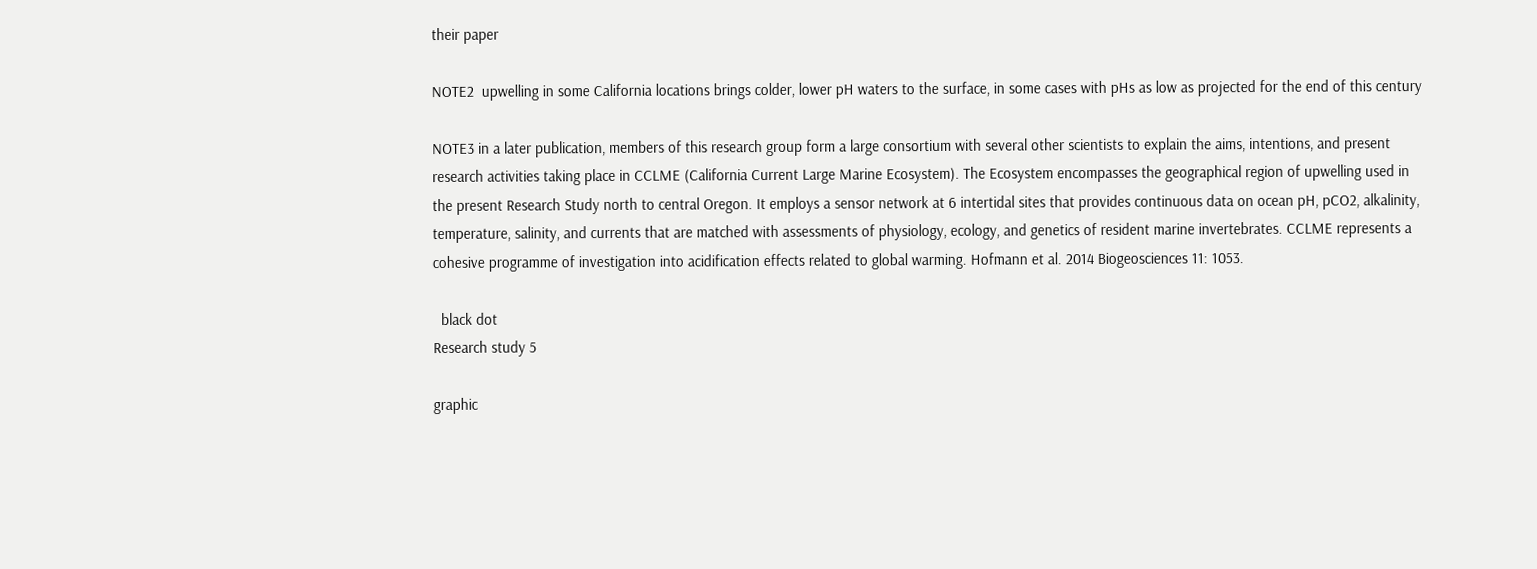their paper

NOTE2  upwelling in some California locations brings colder, lower pH waters to the surface, in some cases with pHs as low as projected for the end of this century

NOTE3 in a later publication, members of this research group form a large consortium with several other scientists to explain the aims, intentions, and present research activities taking place in CCLME (California Current Large Marine Ecosystem). The Ecosystem encompasses the geographical region of upwelling used in the present Research Study north to central Oregon. It employs a sensor network at 6 intertidal sites that provides continuous data on ocean pH, pCO2, alkalinity, temperature, salinity, and currents that are matched with assessments of physiology, ecology, and genetics of resident marine invertebrates. CCLME represents a cohesive programme of investigation into acidification effects related to global warming. Hofmann et al. 2014 Biogeosciences 11: 1053.

  black dot
Research study 5

graphic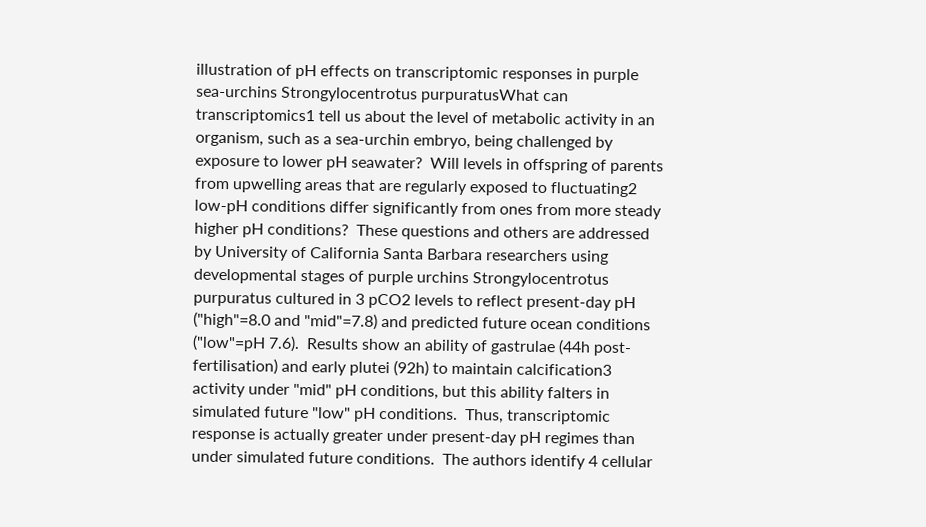illustration of pH effects on transcriptomic responses in purple sea-urchins Strongylocentrotus purpuratusWhat can transcriptomics1 tell us about the level of metabolic activity in an organism, such as a sea-urchin embryo, being challenged by exposure to lower pH seawater?  Will levels in offspring of parents from upwelling areas that are regularly exposed to fluctuating2 low-pH conditions differ significantly from ones from more steady higher pH conditions?  These questions and others are addressed by University of California Santa Barbara researchers using developmental stages of purple urchins Strongylocentrotus purpuratus cultured in 3 pCO2 levels to reflect present-day pH ("high"=8.0 and "mid"=7.8) and predicted future ocean conditions ("low"=pH 7.6).  Results show an ability of gastrulae (44h post-fertilisation) and early plutei (92h) to maintain calcification3 activity under "mid" pH conditions, but this ability falters in simulated future "low" pH conditions.  Thus, transcriptomic response is actually greater under present-day pH regimes than under simulated future conditions.  The authors identify 4 cellular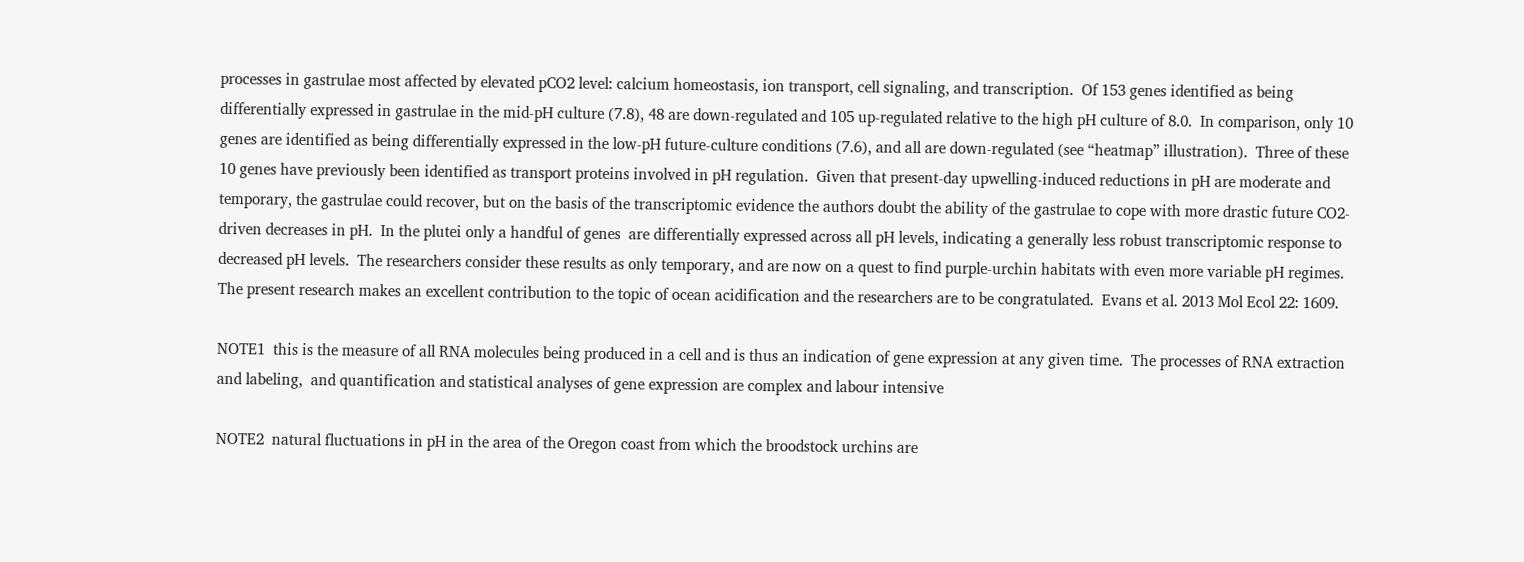processes in gastrulae most affected by elevated pCO2 level: calcium homeostasis, ion transport, cell signaling, and transcription.  Of 153 genes identified as being differentially expressed in gastrulae in the mid-pH culture (7.8), 48 are down-regulated and 105 up-regulated relative to the high pH culture of 8.0.  In comparison, only 10 genes are identified as being differentially expressed in the low-pH future-culture conditions (7.6), and all are down-regulated (see “heatmap” illustration).  Three of these 10 genes have previously been identified as transport proteins involved in pH regulation.  Given that present-day upwelling-induced reductions in pH are moderate and temporary, the gastrulae could recover, but on the basis of the transcriptomic evidence the authors doubt the ability of the gastrulae to cope with more drastic future CO2-driven decreases in pH.  In the plutei only a handful of genes  are differentially expressed across all pH levels, indicating a generally less robust transcriptomic response to decreased pH levels.  The researchers consider these results as only temporary, and are now on a quest to find purple-urchin habitats with even more variable pH regimes.  The present research makes an excellent contribution to the topic of ocean acidification and the researchers are to be congratulated.  Evans et al. 2013 Mol Ecol 22: 1609.

NOTE1  this is the measure of all RNA molecules being produced in a cell and is thus an indication of gene expression at any given time.  The processes of RNA extraction and labeling,  and quantification and statistical analyses of gene expression are complex and labour intensive

NOTE2  natural fluctuations in pH in the area of the Oregon coast from which the broodstock urchins are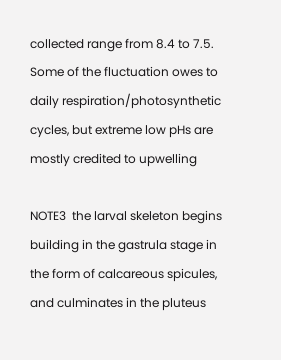collected range from 8.4 to 7.5.  Some of the fluctuation owes to daily respiration/photosynthetic cycles, but extreme low pHs are mostly credited to upwelling

NOTE3  the larval skeleton begins building in the gastrula stage in the form of calcareous spicules, and culminates in the pluteus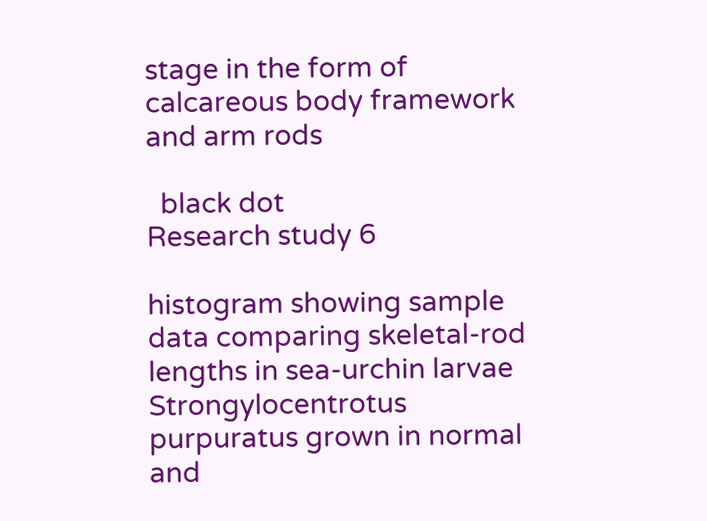stage in the form of calcareous body framework and arm rods

  black dot
Research study 6

histogram showing sample data comparing skeletal-rod lengths in sea-urchin larvae Strongylocentrotus purpuratus grown in normal and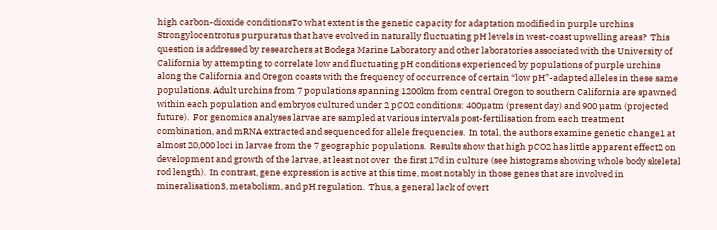high carbon-dioxide conditionsTo what extent is the genetic capacity for adaptation modified in purple urchins Strongylocentrotus purpuratus that have evolved in naturally fluctuating pH levels in west-coast upwelling areas?  This question is addressed by researchers at Bodega Marine Laboratory and other laboratories associated with the University of California by attempting to correlate low and fluctuating pH conditions experienced by populations of purple urchins along the California and Oregon coasts with the frequency of occurrence of certain “low pH”-adapted alleles in these same populations. Adult urchins from 7 populations spanning 1200km from central Oregon to southern California are spawned within each population and embryos cultured under 2 pCO2 conditions: 400µatm (present day) and 900 µatm (projected future).  For genomics analyses larvae are sampled at various intervals post-fertilisation from each treatment combination, and mRNA extracted and sequenced for allele frequencies.  In total, the authors examine genetic change1 at almost 20,000 loci in larvae from the 7 geographic populations.  Results show that high pCO2 has little apparent effect2 on development and growth of the larvae, at least not over  the first 17d in culture (see histograms showing whole body skeletal rod length).  In contrast, gene expression is active at this time, most notably in those genes that are involved in mineralisation3, metabolism, and pH regulation.  Thus, a general lack of overt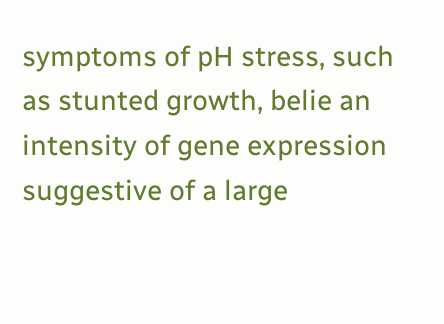symptoms of pH stress, such as stunted growth, belie an intensity of gene expression suggestive of a large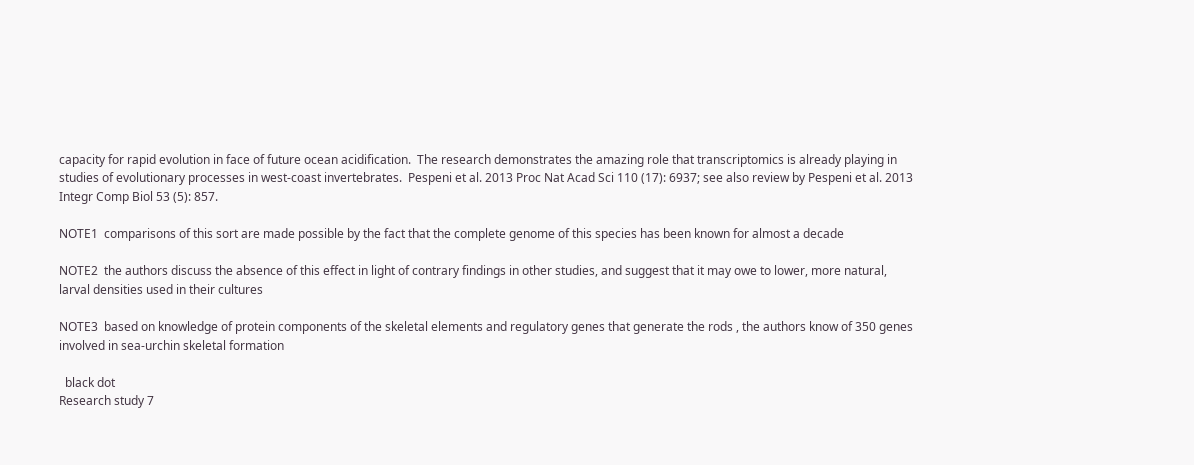capacity for rapid evolution in face of future ocean acidification.  The research demonstrates the amazing role that transcriptomics is already playing in studies of evolutionary processes in west-coast invertebrates.  Pespeni et al. 2013 Proc Nat Acad Sci 110 (17): 6937; see also review by Pespeni et al. 2013 Integr Comp Biol 53 (5): 857.

NOTE1  comparisons of this sort are made possible by the fact that the complete genome of this species has been known for almost a decade

NOTE2  the authors discuss the absence of this effect in light of contrary findings in other studies, and suggest that it may owe to lower, more natural, larval densities used in their cultures

NOTE3  based on knowledge of protein components of the skeletal elements and regulatory genes that generate the rods , the authors know of 350 genes involved in sea-urchin skeletal formation

  black dot
Research study 7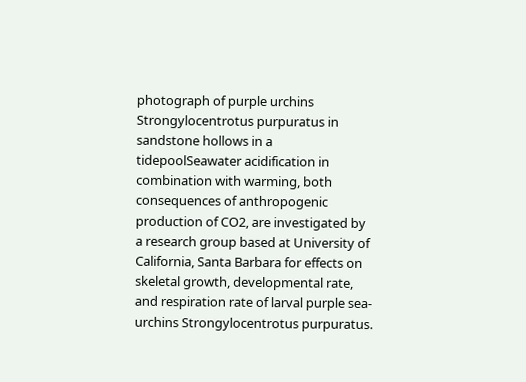photograph of purple urchins Strongylocentrotus purpuratus in sandstone hollows in a tidepoolSeawater acidification in combination with warming, both consequences of anthropogenic production of CO2, are investigated by a research group based at University of California, Santa Barbara for effects on skeletal growth, developmental rate, and respiration rate of larval purple sea-urchins Strongylocentrotus purpuratus.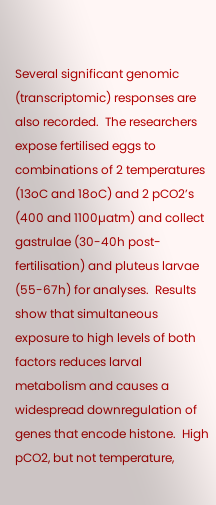Several significant genomic (transcriptomic) responses are also recorded.  The researchers expose fertilised eggs to combinations of 2 temperatures (13oC and 18oC) and 2 pCO2’s (400 and 1100µatm) and collect gastrulae (30-40h post-fertilisation) and pluteus larvae (55-67h) for analyses.  Results show that simultaneous exposure to high levels of both factors reduces larval metabolism and causes a widespread downregulation of genes that encode histone.  High pCO2, but not temperature,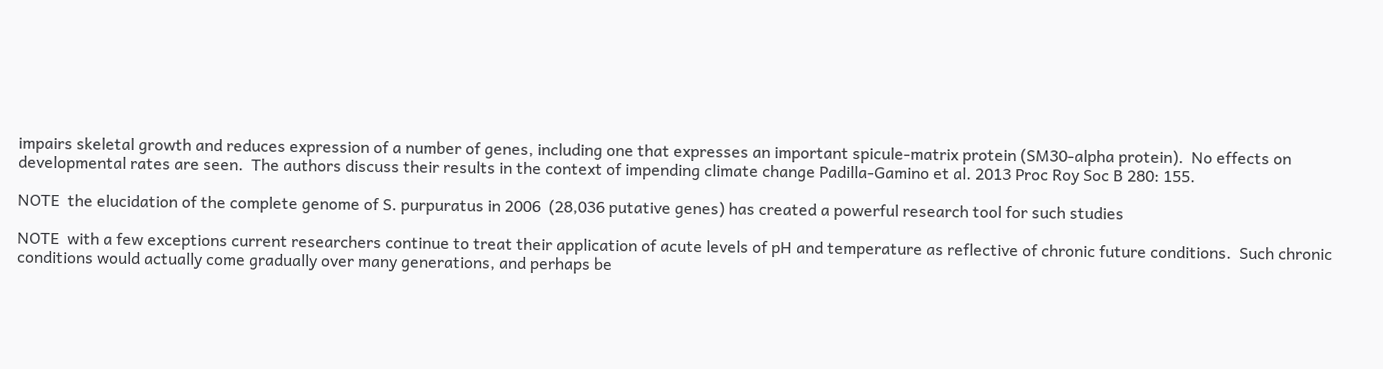impairs skeletal growth and reduces expression of a number of genes, including one that expresses an important spicule-matrix protein (SM30-alpha protein).  No effects on developmental rates are seen.  The authors discuss their results in the context of impending climate change Padilla-Gamino et al. 2013 Proc Roy Soc B 280: 155.

NOTE  the elucidation of the complete genome of S. purpuratus in 2006  (28,036 putative genes) has created a powerful research tool for such studies

NOTE  with a few exceptions current researchers continue to treat their application of acute levels of pH and temperature as reflective of chronic future conditions.  Such chronic conditions would actually come gradually over many generations, and perhaps be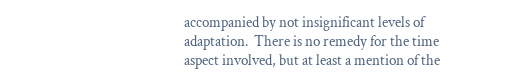accompanied by not insignificant levels of adaptation.  There is no remedy for the time aspect involved, but at least a mention of the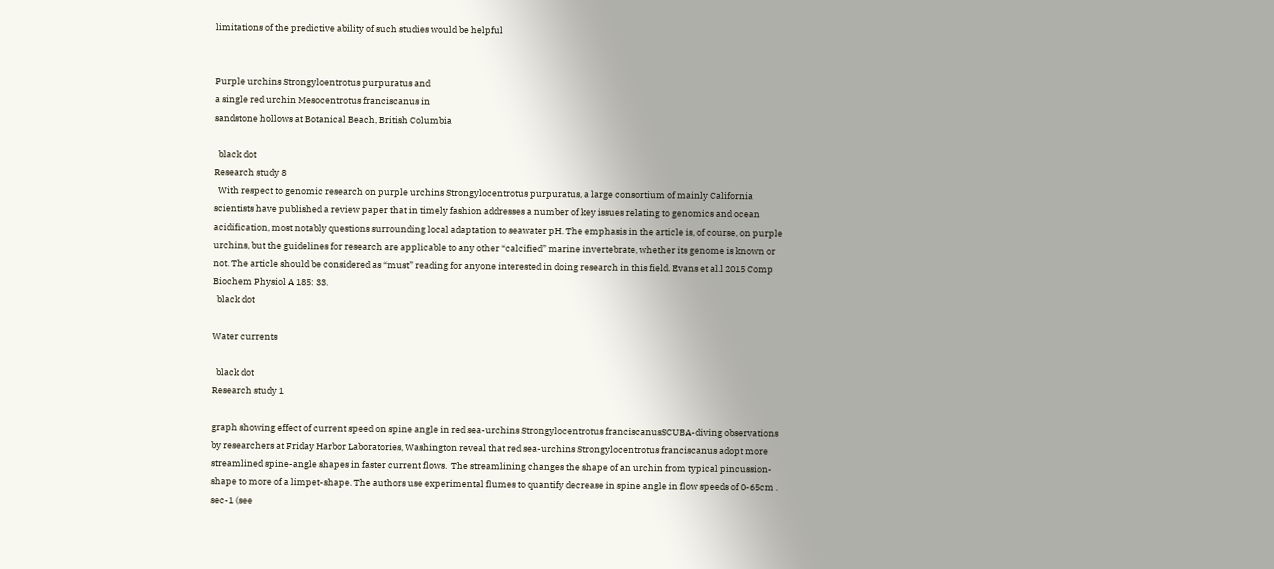limitations of the predictive ability of such studies would be helpful


Purple urchins Strongyloentrotus purpuratus and
a single red urchin Mesocentrotus franciscanus in
sandstone hollows at Botanical Beach, British Columbia

  black dot
Research study 8
  With respect to genomic research on purple urchins Strongylocentrotus purpuratus, a large consortium of mainly California scientists have published a review paper that in timely fashion addresses a number of key issues relating to genomics and ocean acidification, most notably questions surrounding local adaptation to seawater pH. The emphasis in the article is, of course, on purple urchins, but the guidelines for research are applicable to any other “calcified” marine invertebrate, whether its genome is known or not. The article should be considered as “must” reading for anyone interested in doing research in this field. Evans et al.l 2015 Comp Biochem Physiol A 185: 33.
  black dot

Water currents

  black dot
Research study 1

graph showing effect of current speed on spine angle in red sea-urchins Strongylocentrotus franciscanusSCUBA-diving observations by researchers at Friday Harbor Laboratories, Washington reveal that red sea-urchins Strongylocentrotus franciscanus adopt more streamlined spine-angle shapes in faster current flows.  The streamlining changes the shape of an urchin from typical pincussion-shape to more of a limpet-shape. The authors use experimental flumes to quantify decrease in spine angle in flow speeds of 0-65cm . sec-1 (see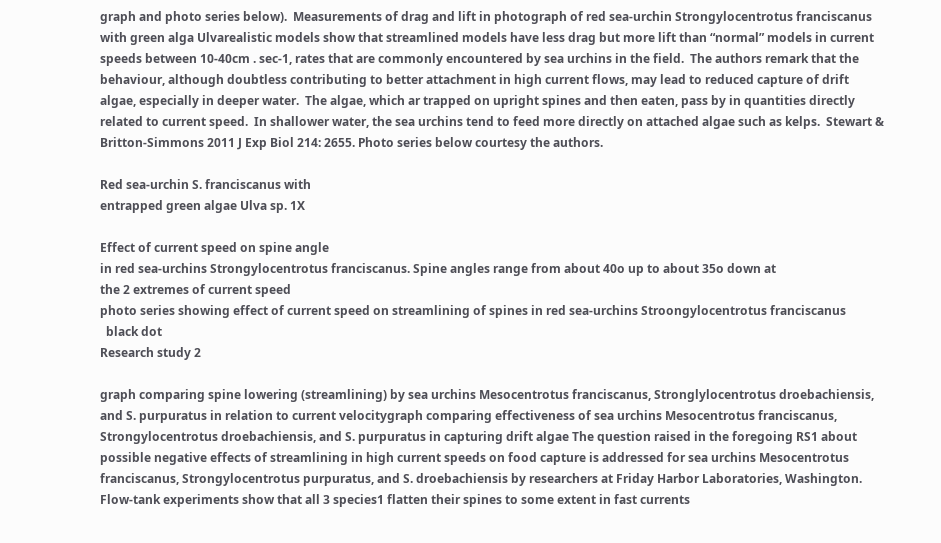graph and photo series below).  Measurements of drag and lift in photograph of red sea-urchin Strongylocentrotus franciscanus with green alga Ulvarealistic models show that streamlined models have less drag but more lift than “normal” models in current speeds between 10-40cm . sec-1, rates that are commonly encountered by sea urchins in the field.  The authors remark that the behaviour, although doubtless contributing to better attachment in high current flows, may lead to reduced capture of drift algae, especially in deeper water.  The algae, which ar trapped on upright spines and then eaten, pass by in quantities directly related to current speed.  In shallower water, the sea urchins tend to feed more directly on attached algae such as kelps.  Stewart & Britton-Simmons 2011 J Exp Biol 214: 2655. Photo series below courtesy the authors.

Red sea-urchin S. franciscanus with
entrapped green algae Ulva sp. 1X

Effect of current speed on spine angle
in red sea-urchins Strongylocentrotus franciscanus. Spine angles range from about 40o up to about 35o down at
the 2 extremes of current speed
photo series showing effect of current speed on streamlining of spines in red sea-urchins Stroongylocentrotus franciscanus
  black dot
Research study 2

graph comparing spine lowering (streamlining) by sea urchins Mesocentrotus franciscanus, Stronglylocentrotus droebachiensis, and S. purpuratus in relation to current velocitygraph comparing effectiveness of sea urchins Mesocentrotus franciscanus, Strongylocentrotus droebachiensis, and S. purpuratus in capturing drift algae The question raised in the foregoing RS1 about possible negative effects of streamlining in high current speeds on food capture is addressed for sea urchins Mesocentrotus franciscanus, Strongylocentrotus purpuratus, and S. droebachiensis by researchers at Friday Harbor Laboratories, Washington. Flow-tank experiments show that all 3 species1 flatten their spines to some extent in fast currents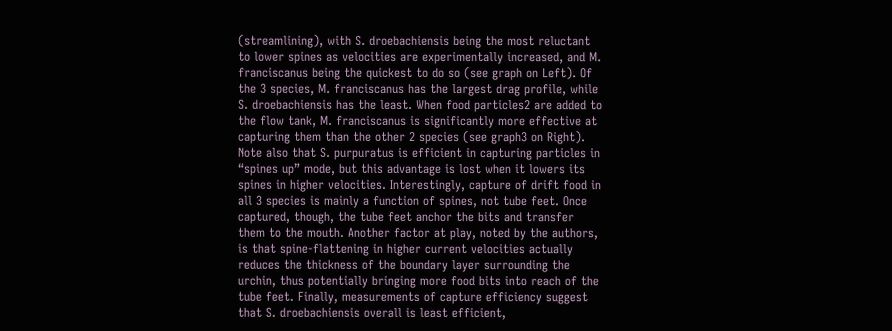(streamlining), with S. droebachiensis being the most reluctant to lower spines as velocities are experimentally increased, and M. franciscanus being the quickest to do so (see graph on Left). Of the 3 species, M. franciscanus has the largest drag profile, while S. droebachiensis has the least. When food particles2 are added to the flow tank, M. franciscanus is significantly more effective at capturing them than the other 2 species (see graph3 on Right). Note also that S. purpuratus is efficient in capturing particles in “spines up” mode, but this advantage is lost when it lowers its spines in higher velocities. Interestingly, capture of drift food in all 3 species is mainly a function of spines, not tube feet. Once captured, though, the tube feet anchor the bits and transfer them to the mouth. Another factor at play, noted by the authors, is that spine-flattening in higher current velocities actually reduces the thickness of the boundary layer surrounding the urchin, thus potentially bringing more food bits into reach of the tube feet. Finally, measurements of capture efficiency suggest that S. droebachiensis overall is least efficient,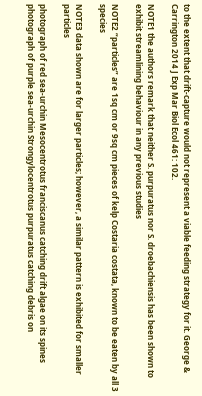to the extent that drift-capture would not represent a viable feeding strategy for it. George & Carrington 2014 J Exp Mar Biol Ecol 461: 102.

NOTE1 the authors remark that neither S. purpuratus nor S. droebachiensis has been shown to exhibit streamlining behaviour in any previous studies

NOTE2 “particles” are 1sq cm or 9sq cm pieces of kelp Costaria costata, known to be eaten by all 3 species

NOTE3 data shown are for larger particles; however, a similar pattern is exhibited for smaller particles

photograph of red sea-urchin Mesocentrotus franciscanus catching drift algae on its spines photograph of purple sea-urchin Strongylocentrotus purpuratus catching debris on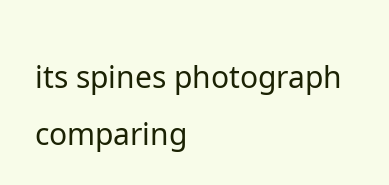its spines photograph comparing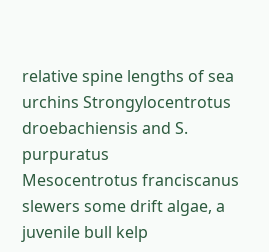relative spine lengths of sea urchins Strongylocentrotus droebachiensis and S. purpuratus
Mesocentrotus franciscanus slewers some drift algae, a juvenile bull kelp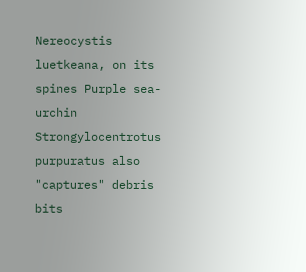Nereocystis luetkeana, on its spines Purple sea-urchin Strongylocentrotus purpuratus also "captures" debris bits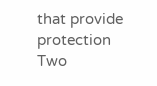that provide protection Two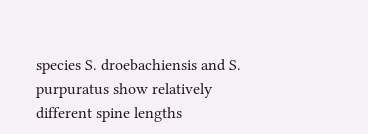species S. droebachiensis and S. purpuratus show relatively different spine lengths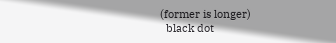(former is longer)
  black dot